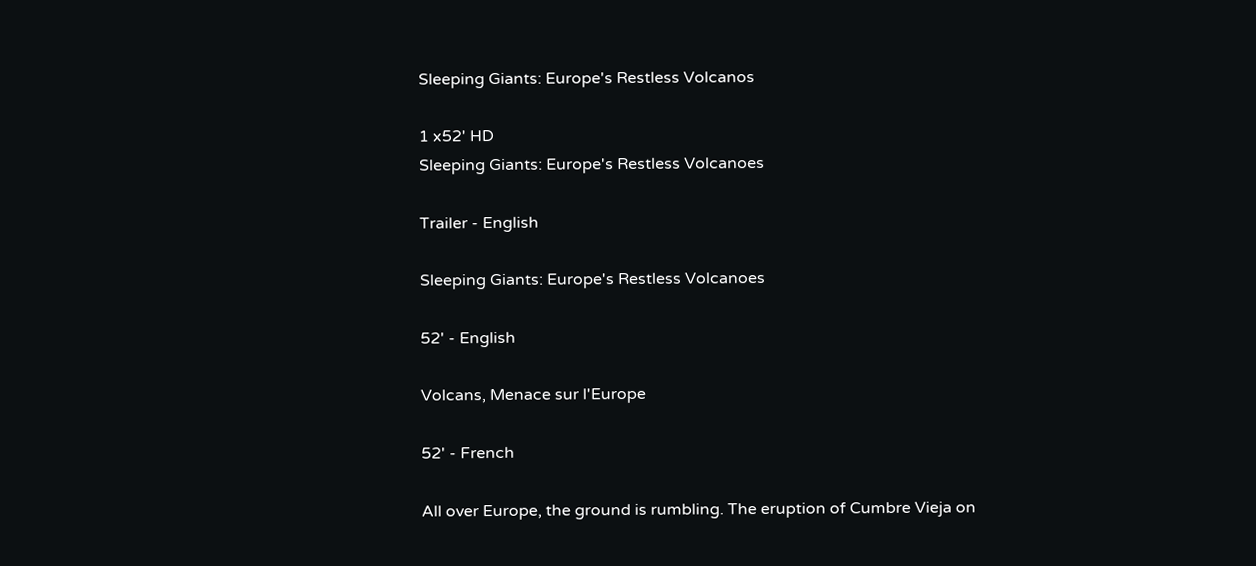Sleeping Giants: Europe's Restless Volcanos

1 x52' HD
Sleeping Giants: Europe's Restless Volcanoes

Trailer - English

Sleeping Giants: Europe's Restless Volcanoes

52' - English

Volcans, Menace sur l'Europe

52' - French

All over Europe, the ground is rumbling. The eruption of Cumbre Vieja on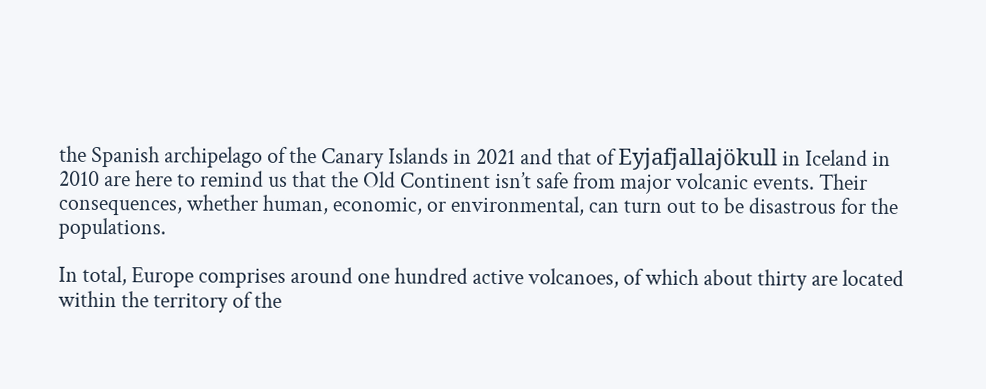the Spanish archipelago of the Canary Islands in 2021 and that of Eyjafjallajökull in Iceland in 2010 are here to remind us that the Old Continent isn’t safe from major volcanic events. Their consequences, whether human, economic, or environmental, can turn out to be disastrous for the populations.

In total, Europe comprises around one hundred active volcanoes, of which about thirty are located within the territory of the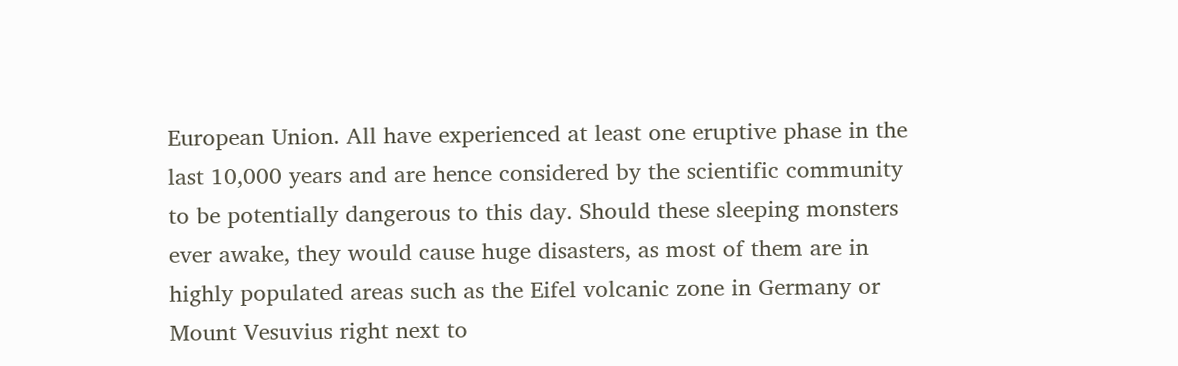European Union. All have experienced at least one eruptive phase in the last 10,000 years and are hence considered by the scientific community to be potentially dangerous to this day. Should these sleeping monsters ever awake, they would cause huge disasters, as most of them are in highly populated areas such as the Eifel volcanic zone in Germany or Mount Vesuvius right next to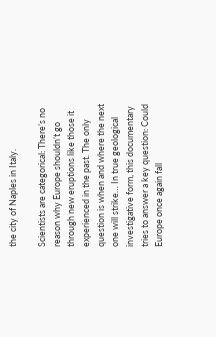the city of Naples in Italy.

Scientists are categorical: There’s no reason why Europe shouldn’t go through new eruptions like those it experienced in the past. The only question is when and where the next one will strike… In true geological investigative form, this documentary tries to answer a key question: Could Europe once again fall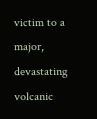victim to a major, devastating volcanic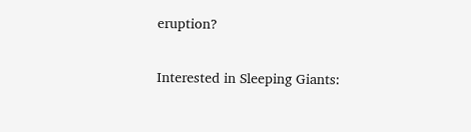eruption?


Interested in Sleeping Giants: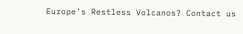Europe's Restless Volcanos? Contact us